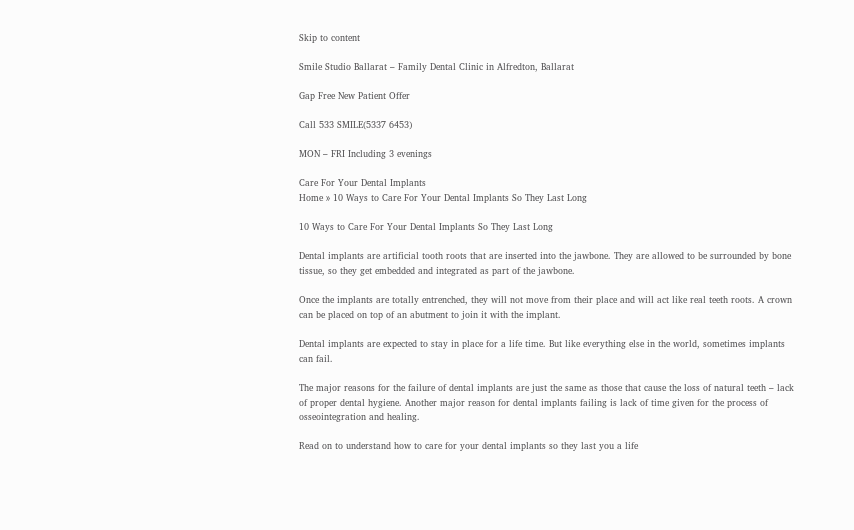Skip to content

Smile Studio Ballarat – Family Dental Clinic in Alfredton, Ballarat

Gap Free New Patient Offer

Call 533 SMILE(5337 6453)

MON – FRI Including 3 evenings

Care For Your Dental Implants
Home » 10 Ways to Care For Your Dental Implants So They Last Long

10 Ways to Care For Your Dental Implants So They Last Long

Dental implants are artificial tooth roots that are inserted into the jawbone. They are allowed to be surrounded by bone tissue, so they get embedded and integrated as part of the jawbone.

Once the implants are totally entrenched, they will not move from their place and will act like real teeth roots. A crown can be placed on top of an abutment to join it with the implant.

Dental implants are expected to stay in place for a life time. But like everything else in the world, sometimes implants can fail.

The major reasons for the failure of dental implants are just the same as those that cause the loss of natural teeth – lack of proper dental hygiene. Another major reason for dental implants failing is lack of time given for the process of osseointegration and healing.

Read on to understand how to care for your dental implants so they last you a life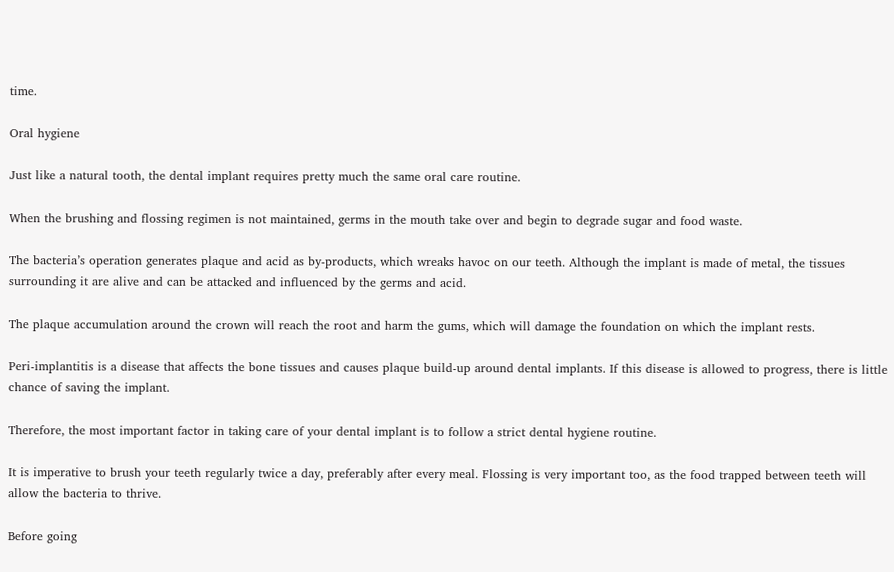time.

Oral hygiene

Just like a natural tooth, the dental implant requires pretty much the same oral care routine.

When the brushing and flossing regimen is not maintained, germs in the mouth take over and begin to degrade sugar and food waste.

The bacteria’s operation generates plaque and acid as by-products, which wreaks havoc on our teeth. Although the implant is made of metal, the tissues surrounding it are alive and can be attacked and influenced by the germs and acid.

The plaque accumulation around the crown will reach the root and harm the gums, which will damage the foundation on which the implant rests.

Peri-implantitis is a disease that affects the bone tissues and causes plaque build-up around dental implants. If this disease is allowed to progress, there is little chance of saving the implant.

Therefore, the most important factor in taking care of your dental implant is to follow a strict dental hygiene routine.

It is imperative to brush your teeth regularly twice a day, preferably after every meal. Flossing is very important too, as the food trapped between teeth will allow the bacteria to thrive.

Before going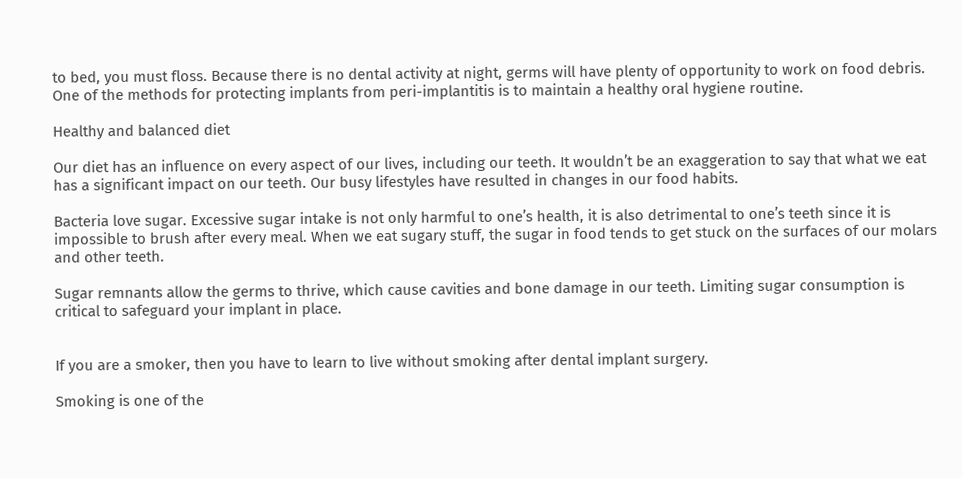to bed, you must floss. Because there is no dental activity at night, germs will have plenty of opportunity to work on food debris. One of the methods for protecting implants from peri-implantitis is to maintain a healthy oral hygiene routine.

Healthy and balanced diet

Our diet has an influence on every aspect of our lives, including our teeth. It wouldn’t be an exaggeration to say that what we eat has a significant impact on our teeth. Our busy lifestyles have resulted in changes in our food habits.

Bacteria love sugar. Excessive sugar intake is not only harmful to one’s health, it is also detrimental to one’s teeth since it is impossible to brush after every meal. When we eat sugary stuff, the sugar in food tends to get stuck on the surfaces of our molars and other teeth.

Sugar remnants allow the germs to thrive, which cause cavities and bone damage in our teeth. Limiting sugar consumption is critical to safeguard your implant in place.


If you are a smoker, then you have to learn to live without smoking after dental implant surgery.

Smoking is one of the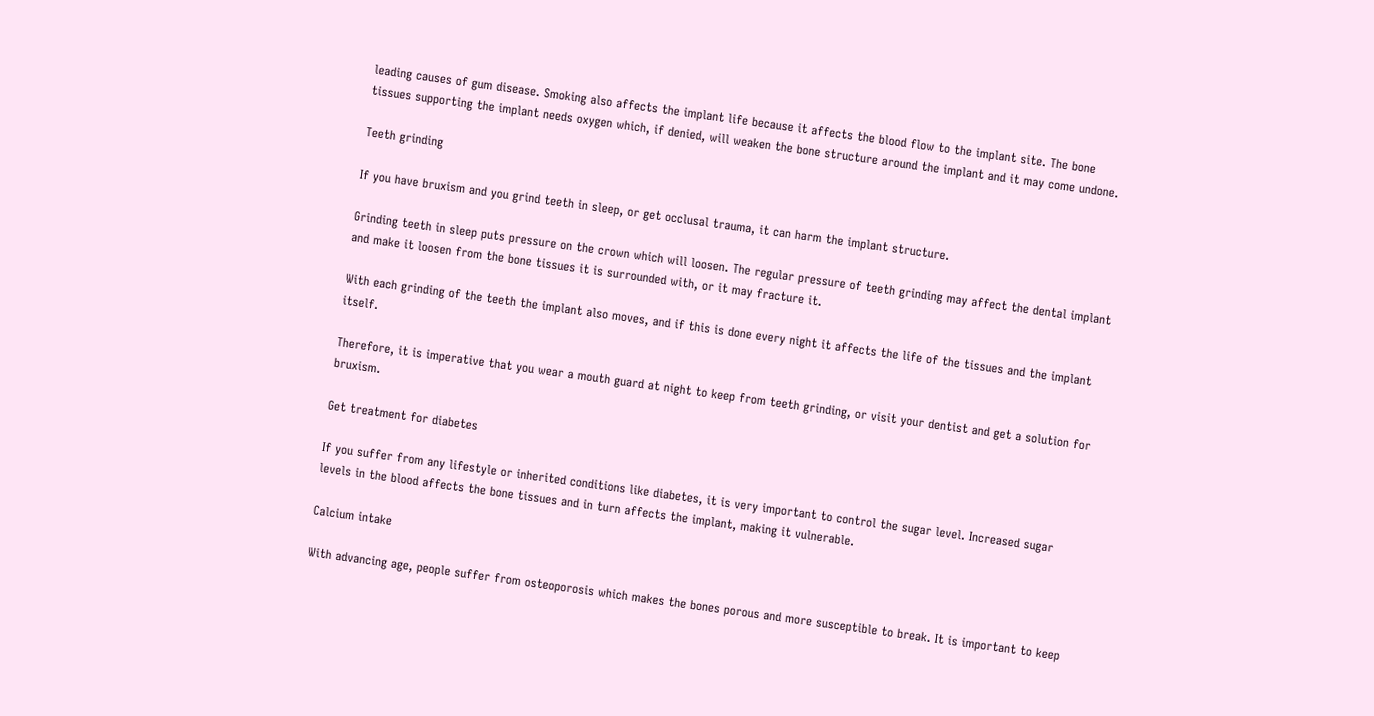leading causes of gum disease. Smoking also affects the implant life because it affects the blood flow to the implant site. The bone tissues supporting the implant needs oxygen which, if denied, will weaken the bone structure around the implant and it may come undone.

Teeth grinding

If you have bruxism and you grind teeth in sleep, or get occlusal trauma, it can harm the implant structure.

Grinding teeth in sleep puts pressure on the crown which will loosen. The regular pressure of teeth grinding may affect the dental implant and make it loosen from the bone tissues it is surrounded with, or it may fracture it.

With each grinding of the teeth the implant also moves, and if this is done every night it affects the life of the tissues and the implant itself.

Therefore, it is imperative that you wear a mouth guard at night to keep from teeth grinding, or visit your dentist and get a solution for bruxism.

Get treatment for diabetes

If you suffer from any lifestyle or inherited conditions like diabetes, it is very important to control the sugar level. Increased sugar levels in the blood affects the bone tissues and in turn affects the implant, making it vulnerable.

Calcium intake

With advancing age, people suffer from osteoporosis which makes the bones porous and more susceptible to break. It is important to keep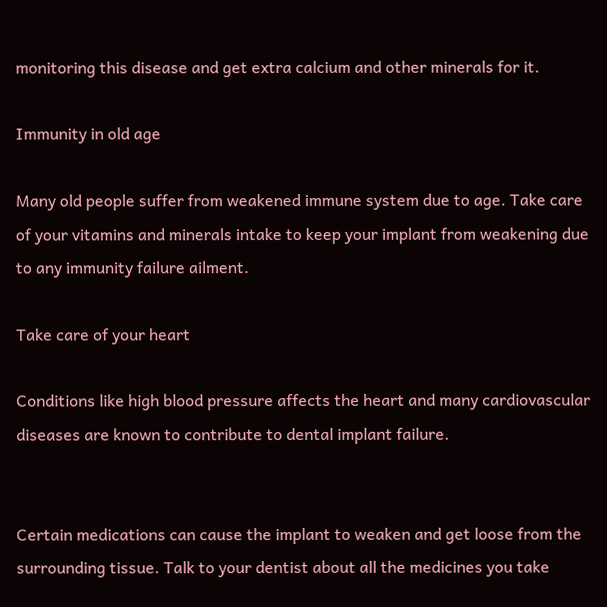monitoring this disease and get extra calcium and other minerals for it.

Immunity in old age

Many old people suffer from weakened immune system due to age. Take care of your vitamins and minerals intake to keep your implant from weakening due to any immunity failure ailment.

Take care of your heart

Conditions like high blood pressure affects the heart and many cardiovascular diseases are known to contribute to dental implant failure.


Certain medications can cause the implant to weaken and get loose from the surrounding tissue. Talk to your dentist about all the medicines you take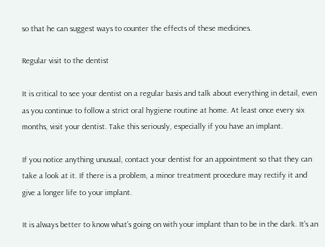so that he can suggest ways to counter the effects of these medicines.

Regular visit to the dentist

It is critical to see your dentist on a regular basis and talk about everything in detail, even as you continue to follow a strict oral hygiene routine at home. At least once every six months, visit your dentist. Take this seriously, especially if you have an implant.

If you notice anything unusual, contact your dentist for an appointment so that they can take a look at it. If there is a problem, a minor treatment procedure may rectify it and give a longer life to your implant.

It is always better to know what’s going on with your implant than to be in the dark. It’s an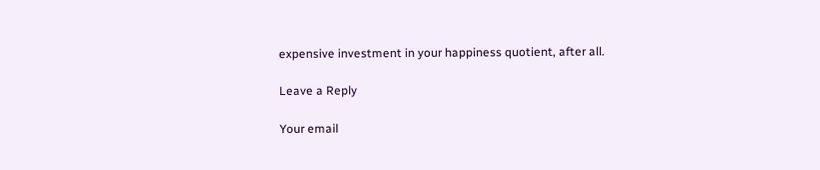expensive investment in your happiness quotient, after all.

Leave a Reply

Your email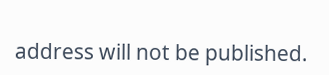address will not be published.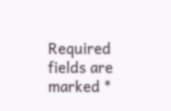Required fields are marked *